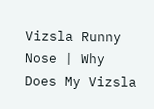Vizsla Runny Nose | Why Does My Vizsla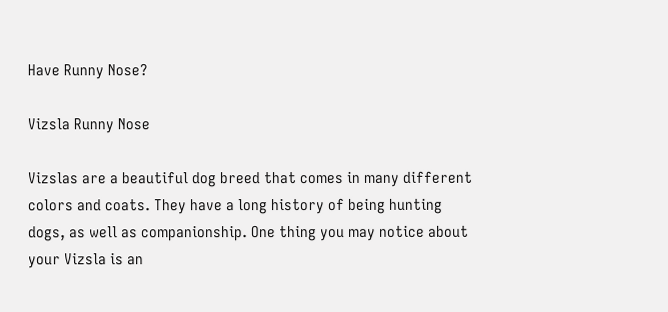Have Runny Nose?

Vizsla Runny Nose

Vizslas are a beautiful dog breed that comes in many different colors and coats. They have a long history of being hunting dogs, as well as companionship. One thing you may notice about your Vizsla is an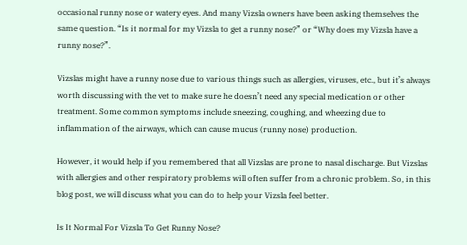occasional runny nose or watery eyes. And many Vizsla owners have been asking themselves the same question. “Is it normal for my Vizsla to get a runny nose?” or “Why does my Vizsla have a runny nose?”.

Vizslas might have a runny nose due to various things such as allergies, viruses, etc., but it’s always worth discussing with the vet to make sure he doesn’t need any special medication or other treatment. Some common symptoms include sneezing, coughing, and wheezing due to inflammation of the airways, which can cause mucus (runny nose) production.

However, it would help if you remembered that all Vizslas are prone to nasal discharge. But Vizslas with allergies and other respiratory problems will often suffer from a chronic problem. So, in this blog post, we will discuss what you can do to help your Vizsla feel better.

Is It Normal For Vizsla To Get Runny Nose?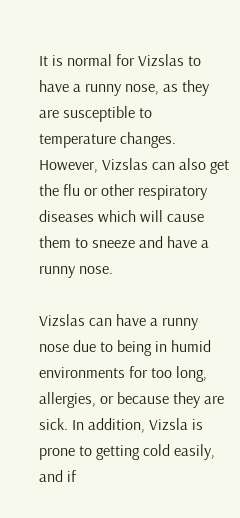It is normal for Vizslas to have a runny nose, as they are susceptible to temperature changes. However, Vizslas can also get the flu or other respiratory diseases which will cause them to sneeze and have a runny nose.

Vizslas can have a runny nose due to being in humid environments for too long, allergies, or because they are sick. In addition, Vizsla is prone to getting cold easily, and if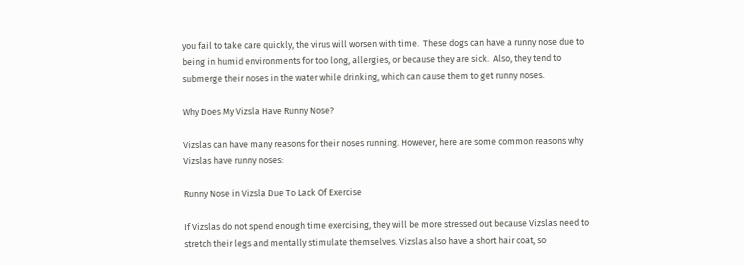you fail to take care quickly, the virus will worsen with time.  These dogs can have a runny nose due to being in humid environments for too long, allergies, or because they are sick.  Also, they tend to submerge their noses in the water while drinking, which can cause them to get runny noses.

Why Does My Vizsla Have Runny Nose?

Vizslas can have many reasons for their noses running. However, here are some common reasons why Vizslas have runny noses:

Runny Nose in Vizsla Due To Lack Of Exercise

If Vizslas do not spend enough time exercising, they will be more stressed out because Vizslas need to stretch their legs and mentally stimulate themselves. Vizslas also have a short hair coat, so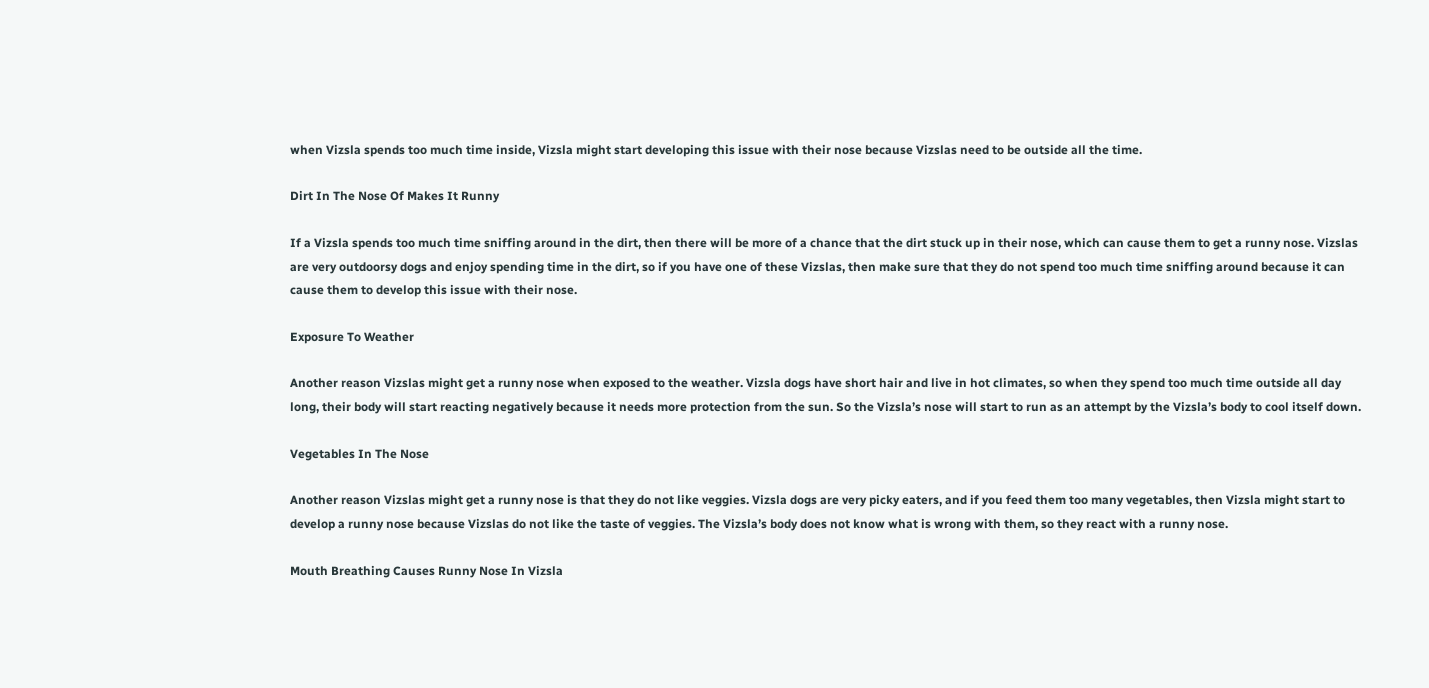when Vizsla spends too much time inside, Vizsla might start developing this issue with their nose because Vizslas need to be outside all the time.

Dirt In The Nose Of Makes It Runny

If a Vizsla spends too much time sniffing around in the dirt, then there will be more of a chance that the dirt stuck up in their nose, which can cause them to get a runny nose. Vizslas are very outdoorsy dogs and enjoy spending time in the dirt, so if you have one of these Vizslas, then make sure that they do not spend too much time sniffing around because it can cause them to develop this issue with their nose.

Exposure To Weather

Another reason Vizslas might get a runny nose when exposed to the weather. Vizsla dogs have short hair and live in hot climates, so when they spend too much time outside all day long, their body will start reacting negatively because it needs more protection from the sun. So the Vizsla’s nose will start to run as an attempt by the Vizsla’s body to cool itself down.

Vegetables In The Nose

Another reason Vizslas might get a runny nose is that they do not like veggies. Vizsla dogs are very picky eaters, and if you feed them too many vegetables, then Vizsla might start to develop a runny nose because Vizslas do not like the taste of veggies. The Vizsla’s body does not know what is wrong with them, so they react with a runny nose.

Mouth Breathing Causes Runny Nose In Vizsla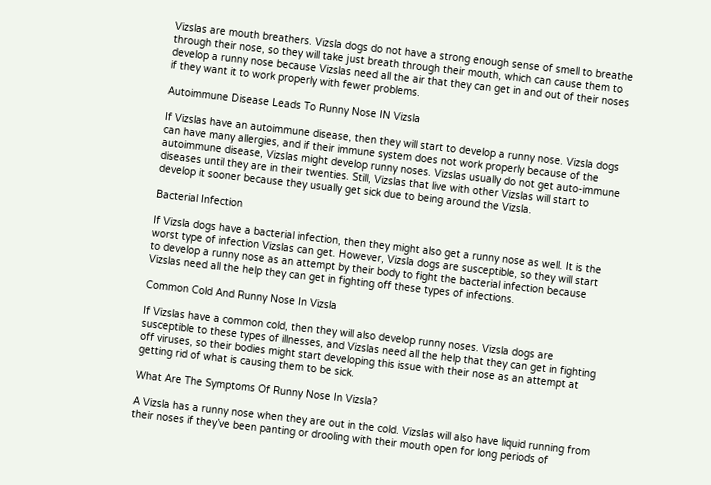Vizslas are mouth breathers. Vizsla dogs do not have a strong enough sense of smell to breathe through their nose, so they will take just breath through their mouth, which can cause them to develop a runny nose because Vizslas need all the air that they can get in and out of their noses if they want it to work properly with fewer problems.

Autoimmune Disease Leads To Runny Nose IN Vizsla

If Vizslas have an autoimmune disease, then they will start to develop a runny nose. Vizsla dogs can have many allergies, and if their immune system does not work properly because of the autoimmune disease, Vizslas might develop runny noses. Vizslas usually do not get auto-immune diseases until they are in their twenties. Still, Vizslas that live with other Vizslas will start to develop it sooner because they usually get sick due to being around the Vizsla.

Bacterial Infection

If Vizsla dogs have a bacterial infection, then they might also get a runny nose as well. It is the worst type of infection Vizslas can get. However, Vizsla dogs are susceptible, so they will start to develop a runny nose as an attempt by their body to fight the bacterial infection because Vizslas need all the help they can get in fighting off these types of infections.

Common Cold And Runny Nose In Vizsla

If Vizslas have a common cold, then they will also develop runny noses. Vizsla dogs are susceptible to these types of illnesses, and Vizslas need all the help that they can get in fighting off viruses, so their bodies might start developing this issue with their nose as an attempt at getting rid of what is causing them to be sick.

What Are The Symptoms Of Runny Nose In Vizsla?

A Vizsla has a runny nose when they are out in the cold. Vizslas will also have liquid running from their noses if they’ve been panting or drooling with their mouth open for long periods of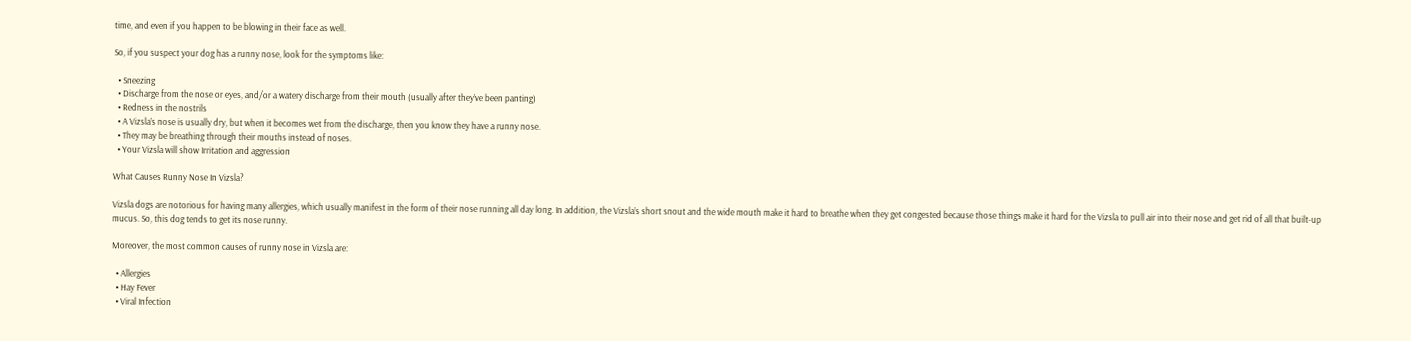time, and even if you happen to be blowing in their face as well.

So, if you suspect your dog has a runny nose, look for the symptoms like:

  • Sneezing
  • Discharge from the nose or eyes, and/or a watery discharge from their mouth (usually after they’ve been panting)
  • Redness in the nostrils
  • A Vizsla’s nose is usually dry, but when it becomes wet from the discharge, then you know they have a runny nose.
  • They may be breathing through their mouths instead of noses.
  • Your Vizsla will show Irritation and aggression

What Causes Runny Nose In Vizsla?

Vizsla dogs are notorious for having many allergies, which usually manifest in the form of their nose running all day long. In addition, the Vizsla’s short snout and the wide mouth make it hard to breathe when they get congested because those things make it hard for the Vizsla to pull air into their nose and get rid of all that built-up mucus. So, this dog tends to get its nose runny.

Moreover, the most common causes of runny nose in Vizsla are:

  • Allergies
  • Hay Fever
  • Viral Infection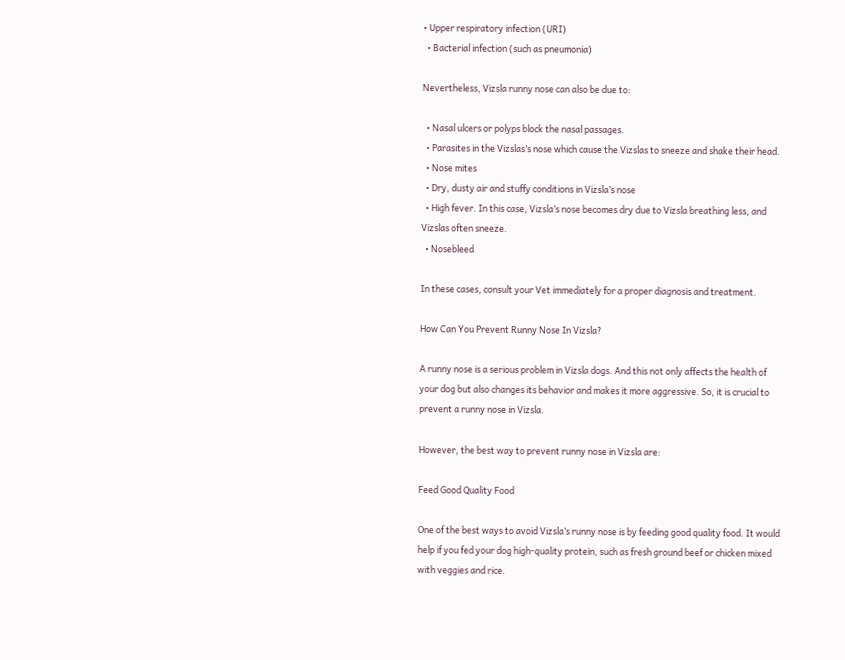• Upper respiratory infection (URI)
  • Bacterial infection (such as pneumonia)

Nevertheless, Vizsla runny nose can also be due to:

  • Nasal ulcers or polyps block the nasal passages.
  • Parasites in the Vizslas’s nose which cause the Vizslas to sneeze and shake their head.
  • Nose mites
  • Dry, dusty air and stuffy conditions in Vizsla’s nose
  • High fever. In this case, Vizsla’s nose becomes dry due to Vizsla breathing less, and Vizslas often sneeze.
  • Nosebleed

In these cases, consult your Vet immediately for a proper diagnosis and treatment.

How Can You Prevent Runny Nose In Vizsla?

A runny nose is a serious problem in Vizsla dogs. And this not only affects the health of your dog but also changes its behavior and makes it more aggressive. So, it is crucial to prevent a runny nose in Vizsla.

However, the best way to prevent runny nose in Vizsla are:

Feed Good Quality Food

One of the best ways to avoid Vizsla’s runny nose is by feeding good quality food. It would help if you fed your dog high-quality protein, such as fresh ground beef or chicken mixed with veggies and rice.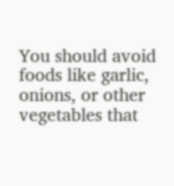You should avoid foods like garlic, onions, or other vegetables that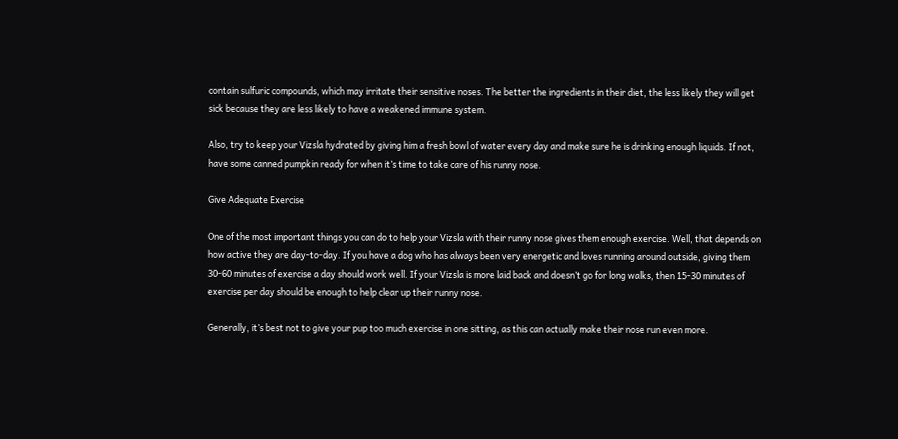contain sulfuric compounds, which may irritate their sensitive noses. The better the ingredients in their diet, the less likely they will get sick because they are less likely to have a weakened immune system.

Also, try to keep your Vizsla hydrated by giving him a fresh bowl of water every day and make sure he is drinking enough liquids. If not, have some canned pumpkin ready for when it’s time to take care of his runny nose.

Give Adequate Exercise

One of the most important things you can do to help your Vizsla with their runny nose gives them enough exercise. Well, that depends on how active they are day-to-day. If you have a dog who has always been very energetic and loves running around outside, giving them 30-60 minutes of exercise a day should work well. If your Vizsla is more laid back and doesn’t go for long walks, then 15-30 minutes of exercise per day should be enough to help clear up their runny nose.

Generally, it’s best not to give your pup too much exercise in one sitting, as this can actually make their nose run even more.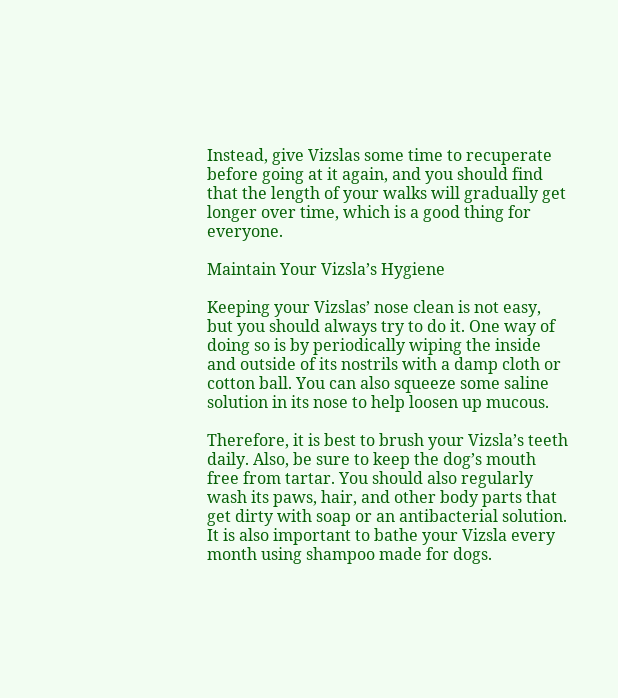Instead, give Vizslas some time to recuperate before going at it again, and you should find that the length of your walks will gradually get longer over time, which is a good thing for everyone.

Maintain Your Vizsla’s Hygiene

Keeping your Vizslas’ nose clean is not easy, but you should always try to do it. One way of doing so is by periodically wiping the inside and outside of its nostrils with a damp cloth or cotton ball. You can also squeeze some saline solution in its nose to help loosen up mucous.

Therefore, it is best to brush your Vizsla’s teeth daily. Also, be sure to keep the dog’s mouth free from tartar. You should also regularly wash its paws, hair, and other body parts that get dirty with soap or an antibacterial solution. It is also important to bathe your Vizsla every month using shampoo made for dogs.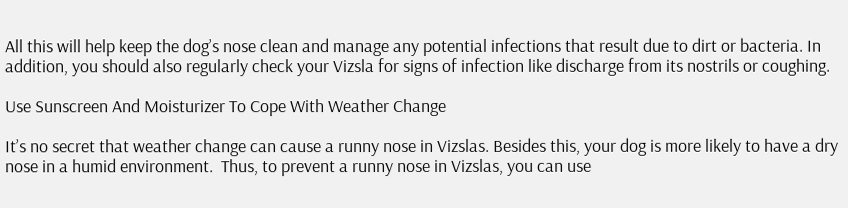All this will help keep the dog’s nose clean and manage any potential infections that result due to dirt or bacteria. In addition, you should also regularly check your Vizsla for signs of infection like discharge from its nostrils or coughing.

Use Sunscreen And Moisturizer To Cope With Weather Change

It’s no secret that weather change can cause a runny nose in Vizslas. Besides this, your dog is more likely to have a dry nose in a humid environment.  Thus, to prevent a runny nose in Vizslas, you can use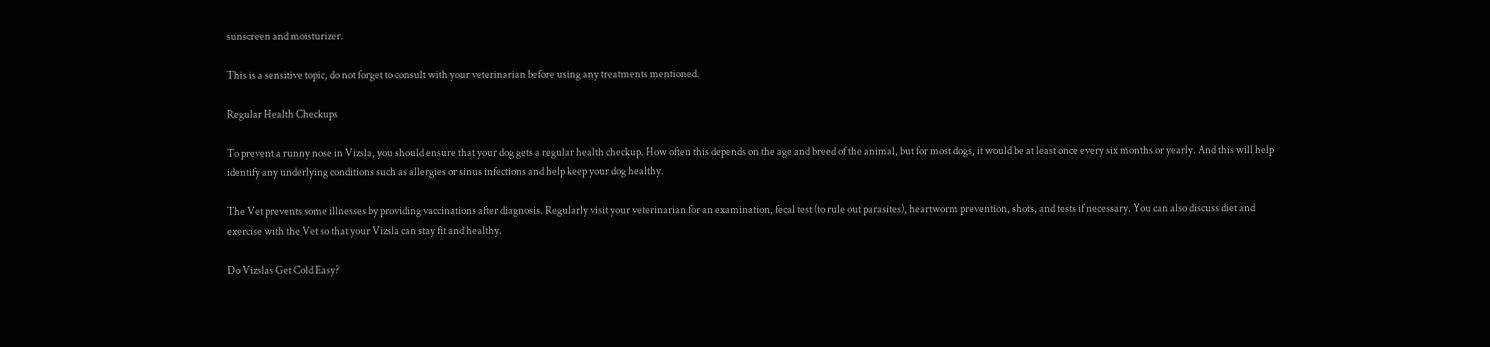sunscreen and moisturizer.

This is a sensitive topic, do not forget to consult with your veterinarian before using any treatments mentioned.

Regular Health Checkups

To prevent a runny nose in Vizsla, you should ensure that your dog gets a regular health checkup. How often this depends on the age and breed of the animal, but for most dogs, it would be at least once every six months or yearly. And this will help identify any underlying conditions such as allergies or sinus infections and help keep your dog healthy.

The Vet prevents some illnesses by providing vaccinations after diagnosis. Regularly visit your veterinarian for an examination, fecal test (to rule out parasites), heartworm prevention, shots, and tests if necessary. You can also discuss diet and exercise with the Vet so that your Vizsla can stay fit and healthy.

Do Vizslas Get Cold Easy?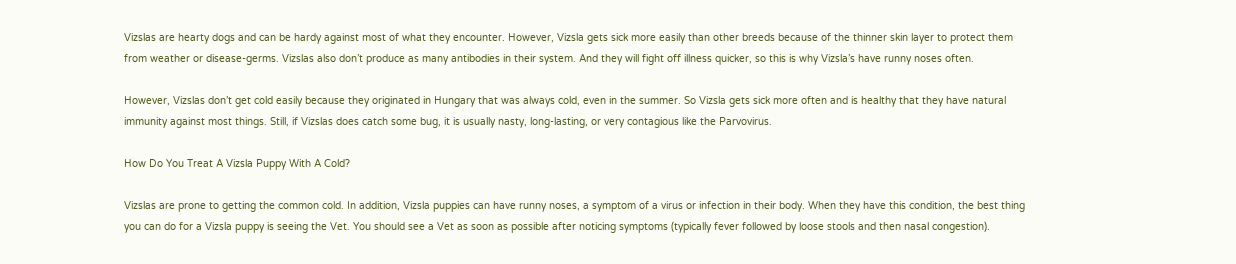Vizslas are hearty dogs and can be hardy against most of what they encounter. However, Vizsla gets sick more easily than other breeds because of the thinner skin layer to protect them from weather or disease-germs. Vizslas also don’t produce as many antibodies in their system. And they will fight off illness quicker, so this is why Vizsla’s have runny noses often.

However, Vizslas don’t get cold easily because they originated in Hungary that was always cold, even in the summer. So Vizsla gets sick more often and is healthy that they have natural immunity against most things. Still, if Vizslas does catch some bug, it is usually nasty, long-lasting, or very contagious like the Parvovirus.

How Do You Treat A Vizsla Puppy With A Cold?

Vizslas are prone to getting the common cold. In addition, Vizsla puppies can have runny noses, a symptom of a virus or infection in their body. When they have this condition, the best thing you can do for a Vizsla puppy is seeing the Vet. You should see a Vet as soon as possible after noticing symptoms (typically fever followed by loose stools and then nasal congestion).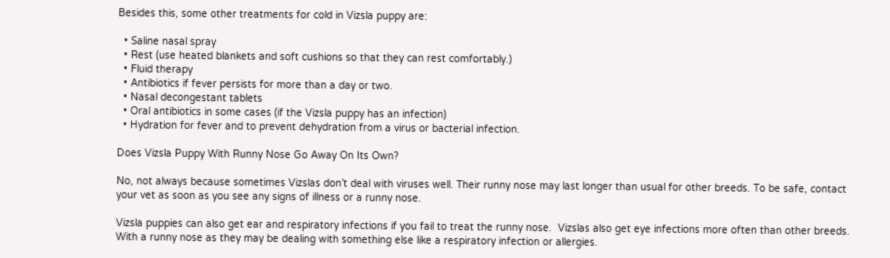Besides this, some other treatments for cold in Vizsla puppy are:

  • Saline nasal spray
  • Rest (use heated blankets and soft cushions so that they can rest comfortably.)
  • Fluid therapy
  • Antibiotics if fever persists for more than a day or two.
  • Nasal decongestant tablets
  • Oral antibiotics in some cases (if the Vizsla puppy has an infection)
  • Hydration for fever and to prevent dehydration from a virus or bacterial infection.

Does Vizsla Puppy With Runny Nose Go Away On Its Own?

No, not always because sometimes Vizslas don’t deal with viruses well. Their runny nose may last longer than usual for other breeds. To be safe, contact your vet as soon as you see any signs of illness or a runny nose.

Vizsla puppies can also get ear and respiratory infections if you fail to treat the runny nose.  Vizslas also get eye infections more often than other breeds. With a runny nose as they may be dealing with something else like a respiratory infection or allergies.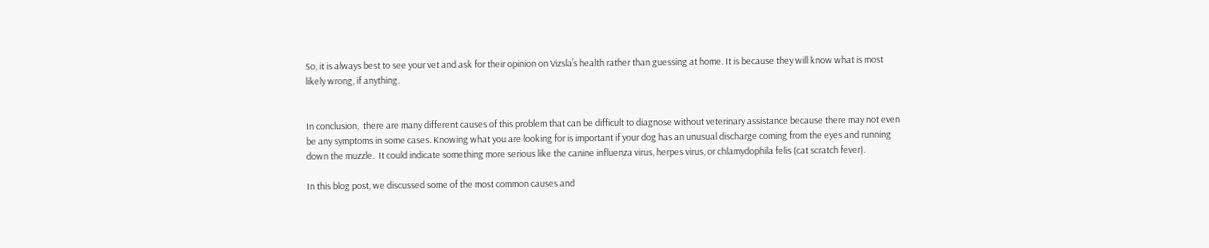So, it is always best to see your vet and ask for their opinion on Vizsla’s health rather than guessing at home. It is because they will know what is most likely wrong, if anything.


In conclusion,  there are many different causes of this problem that can be difficult to diagnose without veterinary assistance because there may not even be any symptoms in some cases. Knowing what you are looking for is important if your dog has an unusual discharge coming from the eyes and running down the muzzle.  It could indicate something more serious like the canine influenza virus, herpes virus, or chlamydophila felis (cat scratch fever).

In this blog post, we discussed some of the most common causes and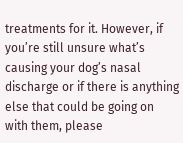treatments for it. However, if you’re still unsure what’s causing your dog’s nasal discharge or if there is anything else that could be going on with them, please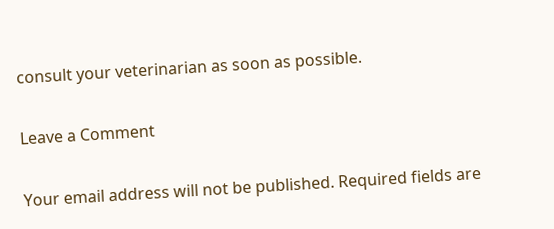consult your veterinarian as soon as possible.

Leave a Comment

Your email address will not be published. Required fields are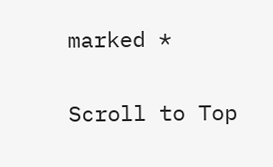marked *

Scroll to Top